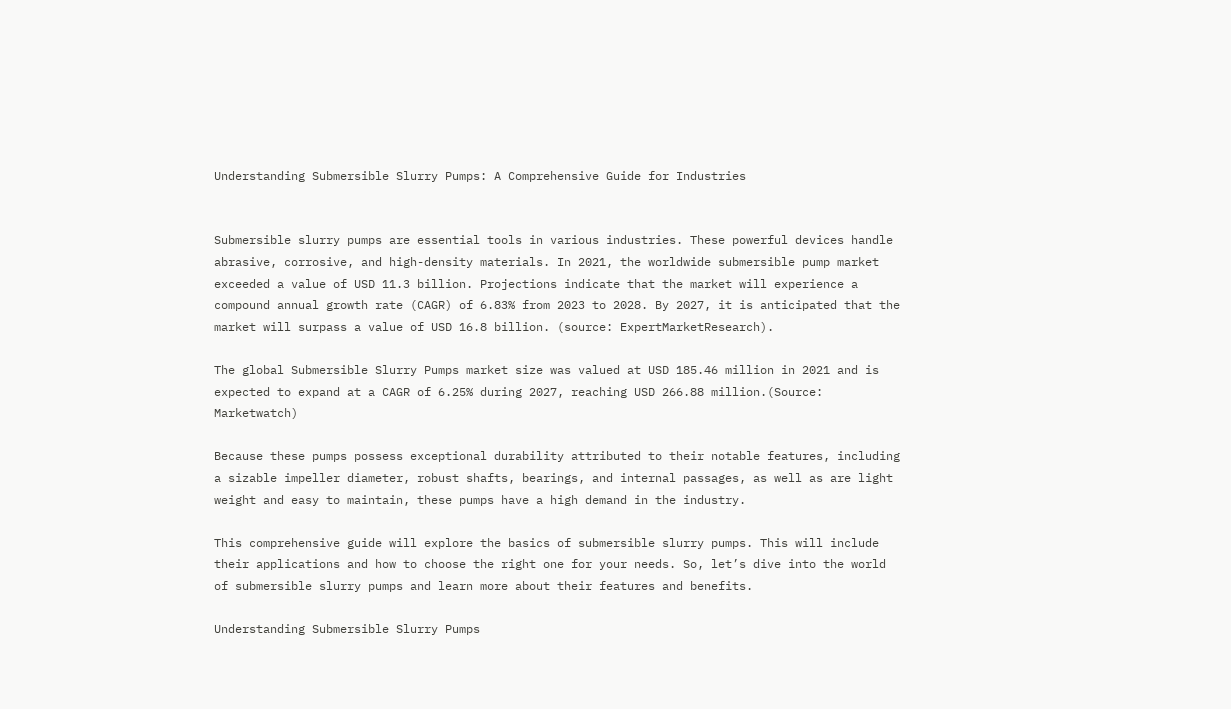Understanding Submersible Slurry Pumps: A Comprehensive Guide for Industries


Submersible slurry pumps are essential tools in various industries. These powerful devices handle abrasive, corrosive, and high-density materials. In 2021, the worldwide submersible pump market exceeded a value of USD 11.3 billion. Projections indicate that the market will experience a compound annual growth rate (CAGR) of 6.83% from 2023 to 2028. By 2027, it is anticipated that the market will surpass a value of USD 16.8 billion. (source: ExpertMarketResearch).

The global Submersible Slurry Pumps market size was valued at USD 185.46 million in 2021 and is expected to expand at a CAGR of 6.25% during 2027, reaching USD 266.88 million.(Source: Marketwatch)

Because these pumps possess exceptional durability attributed to their notable features, including a sizable impeller diameter, robust shafts, bearings, and internal passages, as well as are light weight and easy to maintain, these pumps have a high demand in the industry.

This comprehensive guide will explore the basics of submersible slurry pumps. This will include their applications and how to choose the right one for your needs. So, let’s dive into the world of submersible slurry pumps and learn more about their features and benefits.

Understanding Submersible Slurry Pumps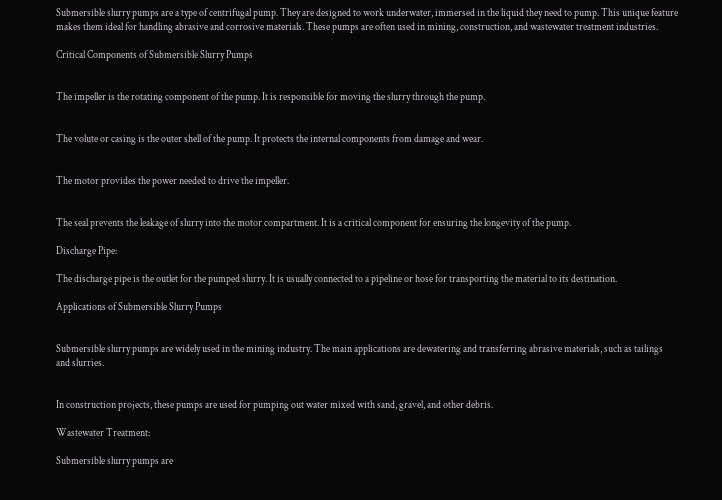Submersible slurry pumps are a type of centrifugal pump. They are designed to work underwater, immersed in the liquid they need to pump. This unique feature makes them ideal for handling abrasive and corrosive materials. These pumps are often used in mining, construction, and wastewater treatment industries.

Critical Components of Submersible Slurry Pumps


The impeller is the rotating component of the pump. It is responsible for moving the slurry through the pump.


The volute or casing is the outer shell of the pump. It protects the internal components from damage and wear.


The motor provides the power needed to drive the impeller.


The seal prevents the leakage of slurry into the motor compartment. It is a critical component for ensuring the longevity of the pump.

Discharge Pipe:

The discharge pipe is the outlet for the pumped slurry. It is usually connected to a pipeline or hose for transporting the material to its destination.

Applications of Submersible Slurry Pumps


Submersible slurry pumps are widely used in the mining industry. The main applications are dewatering and transferring abrasive materials, such as tailings and slurries.


In construction projects, these pumps are used for pumping out water mixed with sand, gravel, and other debris.

Wastewater Treatment:

Submersible slurry pumps are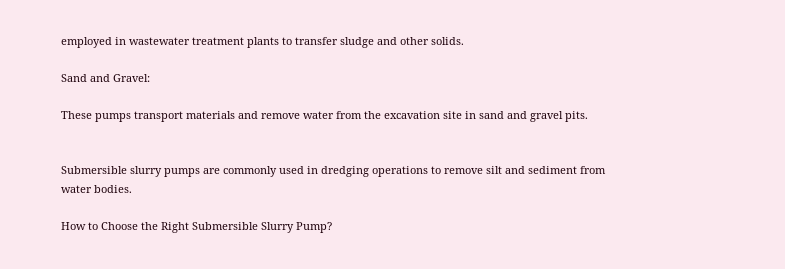employed in wastewater treatment plants to transfer sludge and other solids.

Sand and Gravel:

These pumps transport materials and remove water from the excavation site in sand and gravel pits.


Submersible slurry pumps are commonly used in dredging operations to remove silt and sediment from water bodies.

How to Choose the Right Submersible Slurry Pump?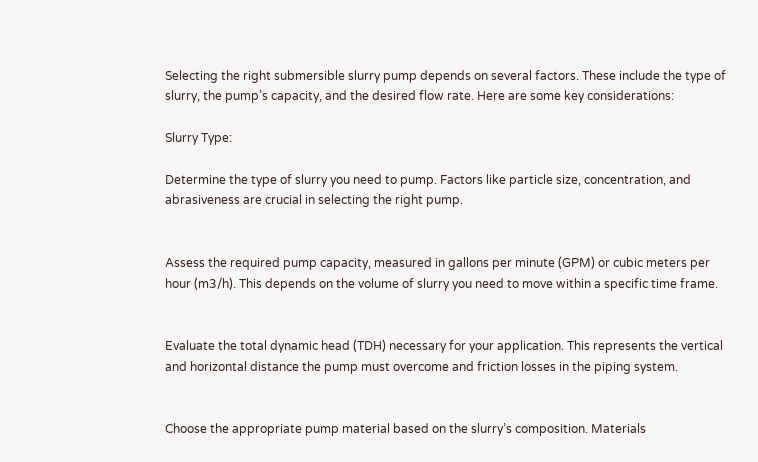Selecting the right submersible slurry pump depends on several factors. These include the type of slurry, the pump’s capacity, and the desired flow rate. Here are some key considerations:

Slurry Type:

Determine the type of slurry you need to pump. Factors like particle size, concentration, and abrasiveness are crucial in selecting the right pump.


Assess the required pump capacity, measured in gallons per minute (GPM) or cubic meters per hour (m3/h). This depends on the volume of slurry you need to move within a specific time frame.


Evaluate the total dynamic head (TDH) necessary for your application. This represents the vertical and horizontal distance the pump must overcome and friction losses in the piping system.


Choose the appropriate pump material based on the slurry’s composition. Materials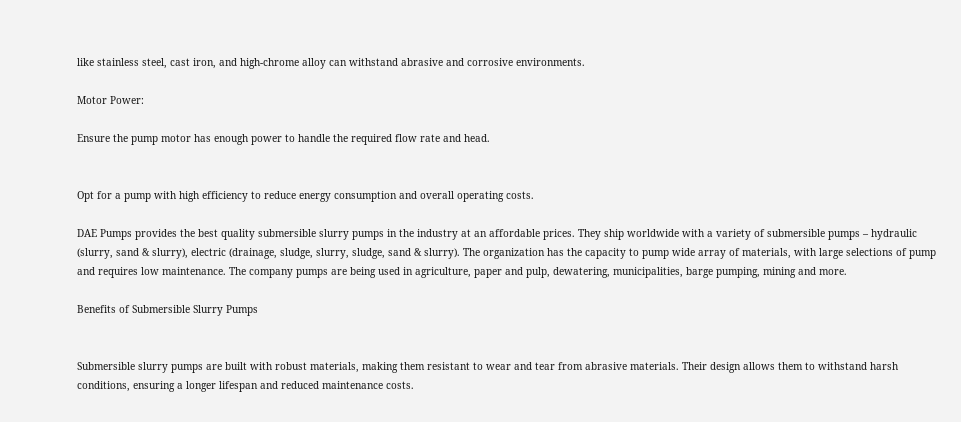like stainless steel, cast iron, and high-chrome alloy can withstand abrasive and corrosive environments.

Motor Power:

Ensure the pump motor has enough power to handle the required flow rate and head.


Opt for a pump with high efficiency to reduce energy consumption and overall operating costs.

DAE Pumps provides the best quality submersible slurry pumps in the industry at an affordable prices. They ship worldwide with a variety of submersible pumps – hydraulic (slurry, sand & slurry), electric (drainage, sludge, slurry, sludge, sand & slurry). The organization has the capacity to pump wide array of materials, with large selections of pump and requires low maintenance. The company pumps are being used in agriculture, paper and pulp, dewatering, municipalities, barge pumping, mining and more.

Benefits of Submersible Slurry Pumps


Submersible slurry pumps are built with robust materials, making them resistant to wear and tear from abrasive materials. Their design allows them to withstand harsh conditions, ensuring a longer lifespan and reduced maintenance costs.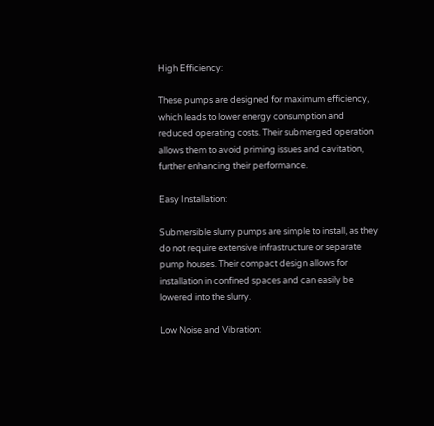High Efficiency:

These pumps are designed for maximum efficiency, which leads to lower energy consumption and reduced operating costs. Their submerged operation allows them to avoid priming issues and cavitation, further enhancing their performance.

Easy Installation:

Submersible slurry pumps are simple to install, as they do not require extensive infrastructure or separate pump houses. Their compact design allows for installation in confined spaces and can easily be lowered into the slurry.

Low Noise and Vibration: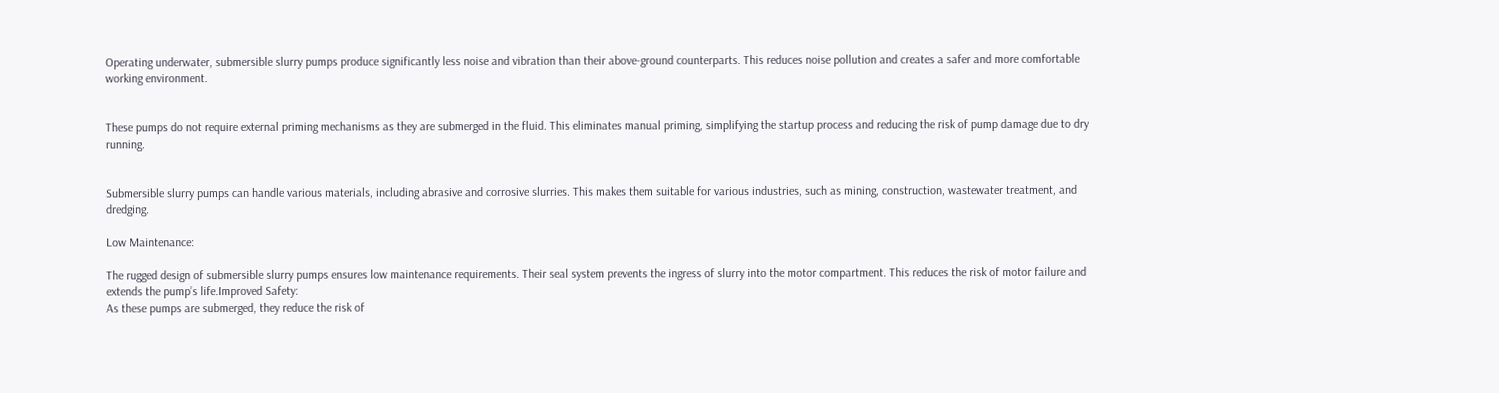Operating underwater, submersible slurry pumps produce significantly less noise and vibration than their above-ground counterparts. This reduces noise pollution and creates a safer and more comfortable working environment.


These pumps do not require external priming mechanisms as they are submerged in the fluid. This eliminates manual priming, simplifying the startup process and reducing the risk of pump damage due to dry running.


Submersible slurry pumps can handle various materials, including abrasive and corrosive slurries. This makes them suitable for various industries, such as mining, construction, wastewater treatment, and dredging.

Low Maintenance:

The rugged design of submersible slurry pumps ensures low maintenance requirements. Their seal system prevents the ingress of slurry into the motor compartment. This reduces the risk of motor failure and extends the pump’s life.Improved Safety:
As these pumps are submerged, they reduce the risk of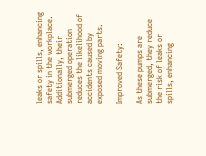leaks or spills, enhancing safety in the workplace. Additionally, their submerged operation reduces the likelihood of accidents caused by exposed moving parts.

Improved Safety:

As these pumps are submerged, they reduce the risk of leaks or spills, enhancing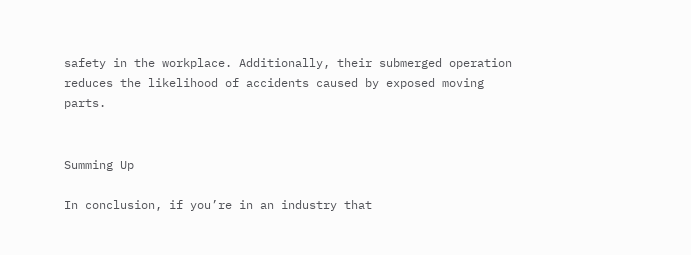safety in the workplace. Additionally, their submerged operation reduces the likelihood of accidents caused by exposed moving parts.


Summing Up

In conclusion, if you’re in an industry that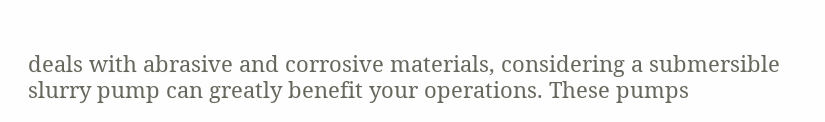deals with abrasive and corrosive materials, considering a submersible slurry pump can greatly benefit your operations. These pumps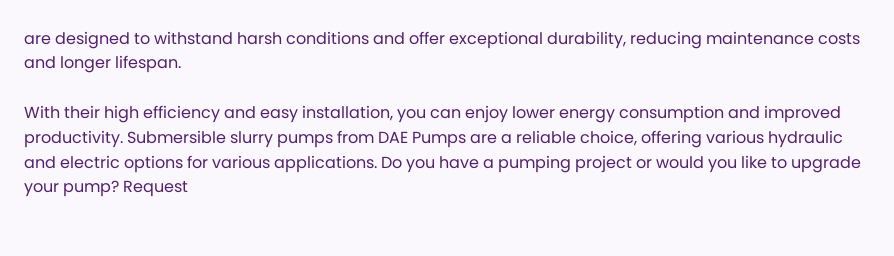are designed to withstand harsh conditions and offer exceptional durability, reducing maintenance costs and longer lifespan.

With their high efficiency and easy installation, you can enjoy lower energy consumption and improved productivity. Submersible slurry pumps from DAE Pumps are a reliable choice, offering various hydraulic and electric options for various applications. Do you have a pumping project or would you like to upgrade your pump? Request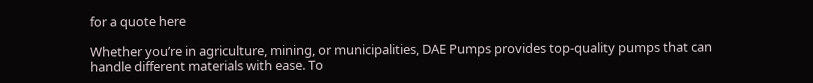for a quote here

Whether you’re in agriculture, mining, or municipalities, DAE Pumps provides top-quality pumps that can handle different materials with ease. To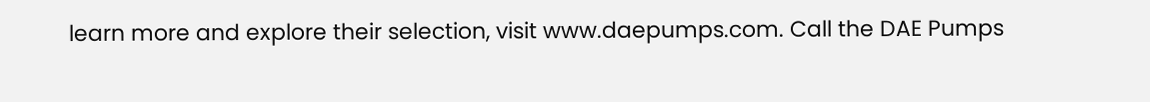learn more and explore their selection, visit www.daepumps.com. Call the DAE Pumps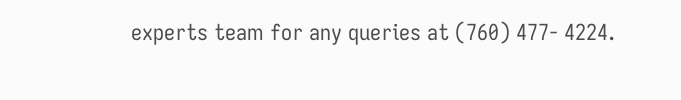experts team for any queries at (760) 477- 4224.